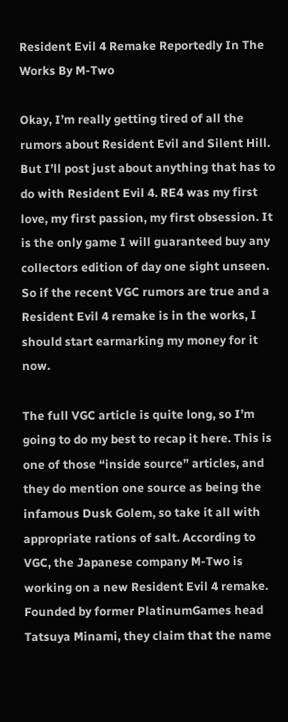Resident Evil 4 Remake Reportedly In The Works By M-Two

Okay, I’m really getting tired of all the rumors about Resident Evil and Silent Hill. But I’ll post just about anything that has to do with Resident Evil 4. RE4 was my first love, my first passion, my first obsession. It is the only game I will guaranteed buy any collectors edition of day one sight unseen. So if the recent VGC rumors are true and a Resident Evil 4 remake is in the works, I should start earmarking my money for it now.

The full VGC article is quite long, so I’m going to do my best to recap it here. This is one of those “inside source” articles, and they do mention one source as being the infamous Dusk Golem, so take it all with appropriate rations of salt. According to VGC, the Japanese company M-Two is working on a new Resident Evil 4 remake. Founded by former PlatinumGames head Tatsuya Minami, they claim that the name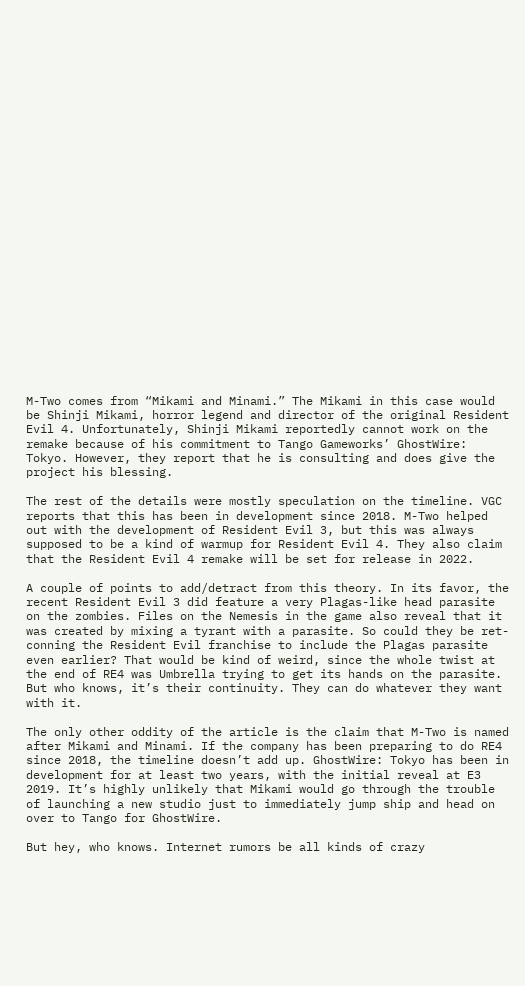M-Two comes from “Mikami and Minami.” The Mikami in this case would be Shinji Mikami, horror legend and director of the original Resident Evil 4. Unfortunately, Shinji Mikami reportedly cannot work on the remake because of his commitment to Tango Gameworks’ GhostWire: Tokyo. However, they report that he is consulting and does give the project his blessing.

The rest of the details were mostly speculation on the timeline. VGC reports that this has been in development since 2018. M-Two helped out with the development of Resident Evil 3, but this was always supposed to be a kind of warmup for Resident Evil 4. They also claim that the Resident Evil 4 remake will be set for release in 2022.

A couple of points to add/detract from this theory. In its favor, the recent Resident Evil 3 did feature a very Plagas-like head parasite on the zombies. Files on the Nemesis in the game also reveal that it was created by mixing a tyrant with a parasite. So could they be ret-conning the Resident Evil franchise to include the Plagas parasite even earlier? That would be kind of weird, since the whole twist at the end of RE4 was Umbrella trying to get its hands on the parasite. But who knows, it’s their continuity. They can do whatever they want with it.

The only other oddity of the article is the claim that M-Two is named after Mikami and Minami. If the company has been preparing to do RE4 since 2018, the timeline doesn’t add up. GhostWire: Tokyo has been in development for at least two years, with the initial reveal at E3 2019. It’s highly unlikely that Mikami would go through the trouble of launching a new studio just to immediately jump ship and head on over to Tango for GhostWire.

But hey, who knows. Internet rumors be all kinds of crazy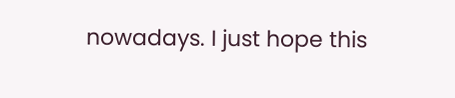nowadays. I just hope this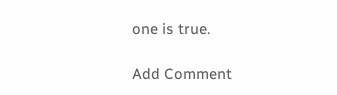one is true.

Add Comment